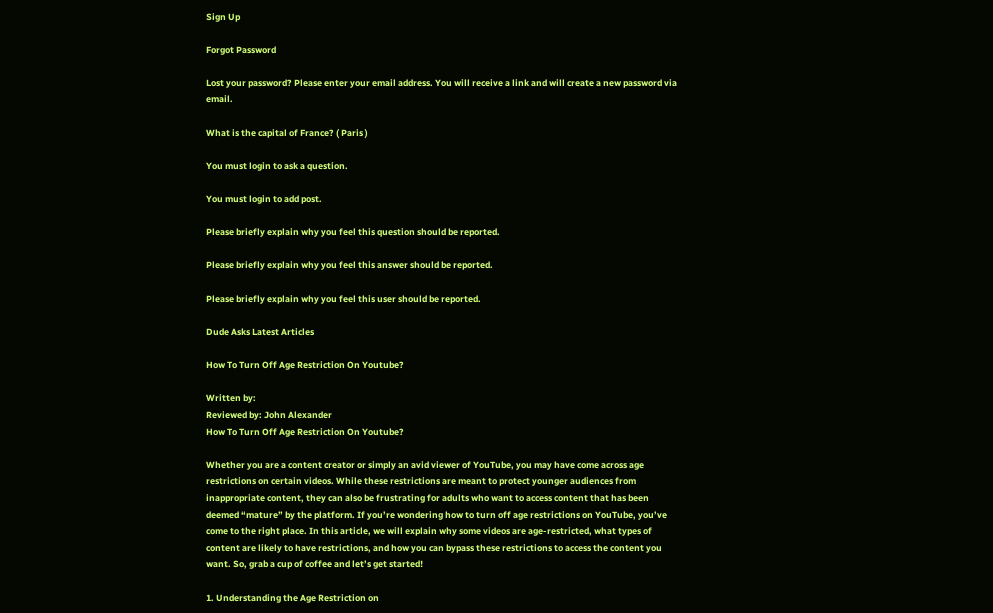Sign Up

Forgot Password

Lost your password? Please enter your email address. You will receive a link and will create a new password via email.

What is the capital of France? ( Paris )

You must login to ask a question.

You must login to add post.

Please briefly explain why you feel this question should be reported.

Please briefly explain why you feel this answer should be reported.

Please briefly explain why you feel this user should be reported.

Dude Asks Latest Articles

How To Turn Off Age Restriction On Youtube?

Written by:
Reviewed by: John Alexander
How To Turn Off Age Restriction On Youtube?

Whether you are a content creator or simply an avid viewer of YouTube, you may have come across age restrictions on certain videos. While these restrictions are meant to protect younger audiences from inappropriate content, they can also be frustrating for adults who want to access content that has been deemed “mature” by the platform. If you’re wondering how to turn off age restrictions on YouTube, you’ve come to the right place. In this article, we will explain why some videos are age-restricted, what types of content are likely to have restrictions, and how you can bypass these restrictions to access the content you want. So, grab a cup of coffee and let’s get started!

1. Understanding the Age Restriction on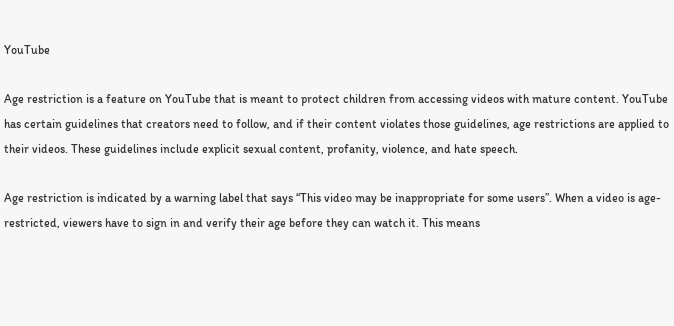YouTube

Age restriction is a feature on YouTube that is meant to protect children from accessing videos with mature content. YouTube has certain guidelines that creators need to follow, and if their content violates those guidelines, age restrictions are applied to their videos. These guidelines include explicit sexual content, profanity, violence, and hate speech.

Age restriction is indicated by a warning label that says “This video may be inappropriate for some users”. When a video is age-restricted, viewers have to sign in and verify their age before they can watch it. This means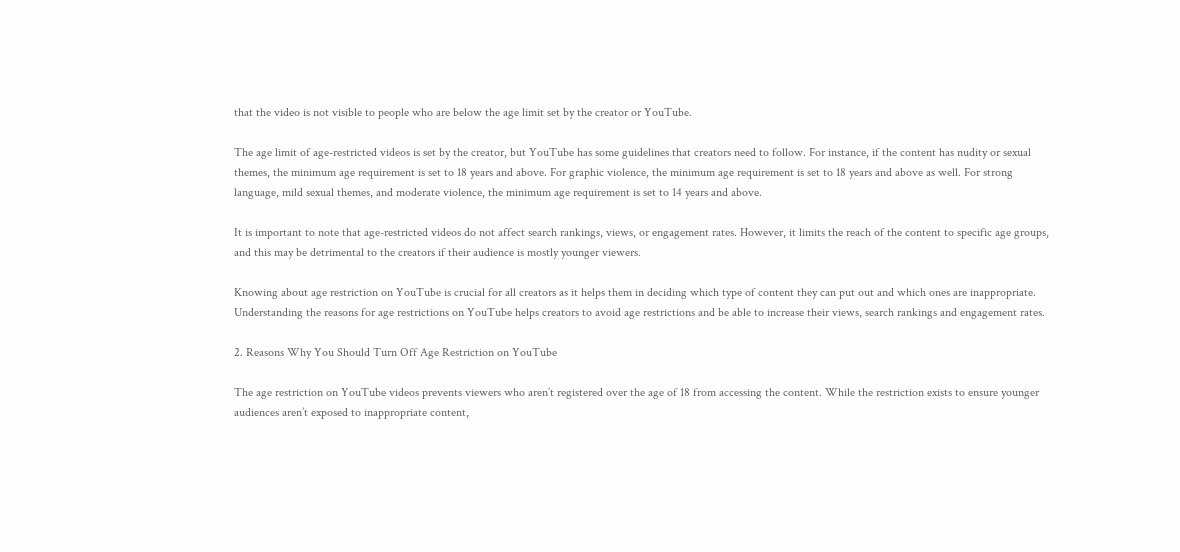that the video is not visible to people who are below the age limit set by the creator or YouTube.

The age limit of age-restricted videos is set by the creator, but YouTube has some guidelines that creators need to follow. For instance, if the content has nudity or sexual themes, the minimum age requirement is set to 18 years and above. For graphic violence, the minimum age requirement is set to 18 years and above as well. For strong language, mild sexual themes, and moderate violence, the minimum age requirement is set to 14 years and above.

It is important to note that age-restricted videos do not affect search rankings, views, or engagement rates. However, it limits the reach of the content to specific age groups, and this may be detrimental to the creators if their audience is mostly younger viewers.

Knowing about age restriction on YouTube is crucial for all creators as it helps them in deciding which type of content they can put out and which ones are inappropriate. Understanding the reasons for age restrictions on YouTube helps creators to avoid age restrictions and be able to increase their views, search rankings and engagement rates.

2. Reasons Why You Should Turn Off Age Restriction on YouTube

The age restriction on YouTube videos prevents viewers who aren’t registered over the age of 18 from accessing the content. While the restriction exists to ensure younger audiences aren’t exposed to inappropriate content,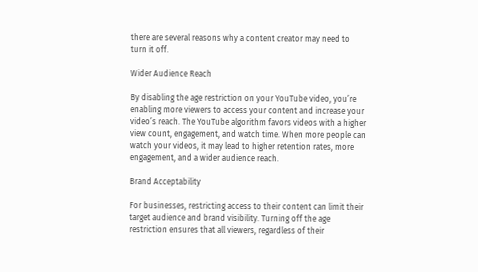there are several reasons why a content creator may need to turn it off.

Wider Audience Reach

By disabling the age restriction on your YouTube video, you’re enabling more viewers to access your content and increase your video’s reach. The YouTube algorithm favors videos with a higher view count, engagement, and watch time. When more people can watch your videos, it may lead to higher retention rates, more engagement, and a wider audience reach.

Brand Acceptability

For businesses, restricting access to their content can limit their target audience and brand visibility. Turning off the age restriction ensures that all viewers, regardless of their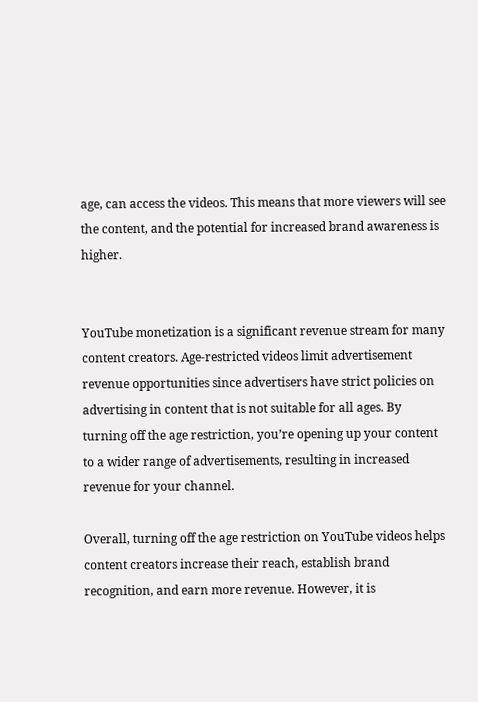age, can access the videos. This means that more viewers will see the content, and the potential for increased brand awareness is higher.


YouTube monetization is a significant revenue stream for many content creators. Age-restricted videos limit advertisement revenue opportunities since advertisers have strict policies on advertising in content that is not suitable for all ages. By turning off the age restriction, you’re opening up your content to a wider range of advertisements, resulting in increased revenue for your channel.

Overall, turning off the age restriction on YouTube videos helps content creators increase their reach, establish brand recognition, and earn more revenue. However, it is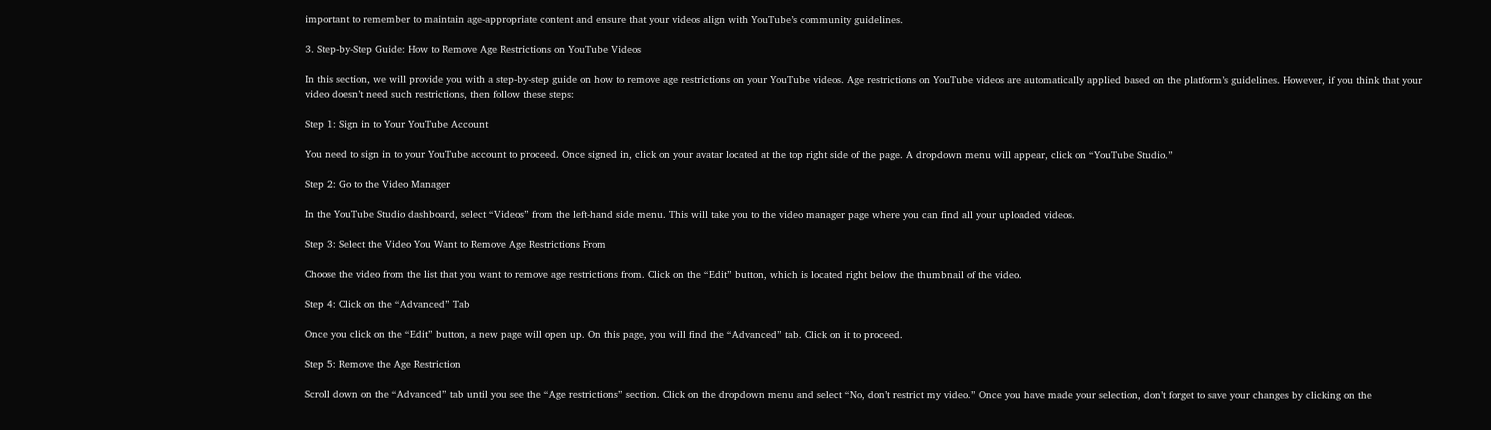important to remember to maintain age-appropriate content and ensure that your videos align with YouTube’s community guidelines.

3. Step-by-Step Guide: How to Remove Age Restrictions on YouTube Videos

In this section, we will provide you with a step-by-step guide on how to remove age restrictions on your YouTube videos. Age restrictions on YouTube videos are automatically applied based on the platform’s guidelines. However, if you think that your video doesn’t need such restrictions, then follow these steps:

Step 1: Sign in to Your YouTube Account

You need to sign in to your YouTube account to proceed. Once signed in, click on your avatar located at the top right side of the page. A dropdown menu will appear, click on “YouTube Studio.”

Step 2: Go to the Video Manager

In the YouTube Studio dashboard, select “Videos” from the left-hand side menu. This will take you to the video manager page where you can find all your uploaded videos.

Step 3: Select the Video You Want to Remove Age Restrictions From

Choose the video from the list that you want to remove age restrictions from. Click on the “Edit” button, which is located right below the thumbnail of the video.

Step 4: Click on the “Advanced” Tab

Once you click on the “Edit” button, a new page will open up. On this page, you will find the “Advanced” tab. Click on it to proceed.

Step 5: Remove the Age Restriction

Scroll down on the “Advanced” tab until you see the “Age restrictions” section. Click on the dropdown menu and select “No, don’t restrict my video.” Once you have made your selection, don’t forget to save your changes by clicking on the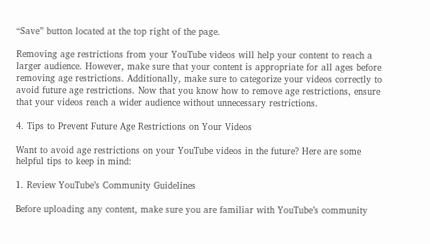“Save” button located at the top right of the page.

Removing age restrictions from your YouTube videos will help your content to reach a larger audience. However, make sure that your content is appropriate for all ages before removing age restrictions. Additionally, make sure to categorize your videos correctly to avoid future age restrictions. Now that you know how to remove age restrictions, ensure that your videos reach a wider audience without unnecessary restrictions.

4. Tips to Prevent Future Age Restrictions on Your Videos

Want to avoid age restrictions on your YouTube videos in the future? Here are some helpful tips to keep in mind:

1. Review YouTube’s Community Guidelines

Before uploading any content, make sure you are familiar with YouTube’s community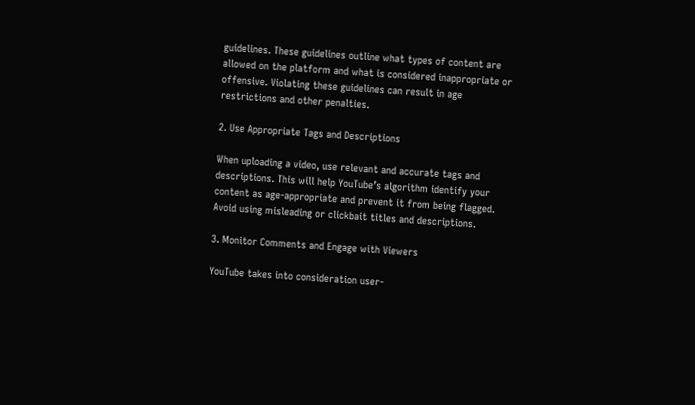guidelines. These guidelines outline what types of content are allowed on the platform and what is considered inappropriate or offensive. Violating these guidelines can result in age restrictions and other penalties.

2. Use Appropriate Tags and Descriptions

When uploading a video, use relevant and accurate tags and descriptions. This will help YouTube’s algorithm identify your content as age-appropriate and prevent it from being flagged. Avoid using misleading or clickbait titles and descriptions.

3. Monitor Comments and Engage with Viewers

YouTube takes into consideration user-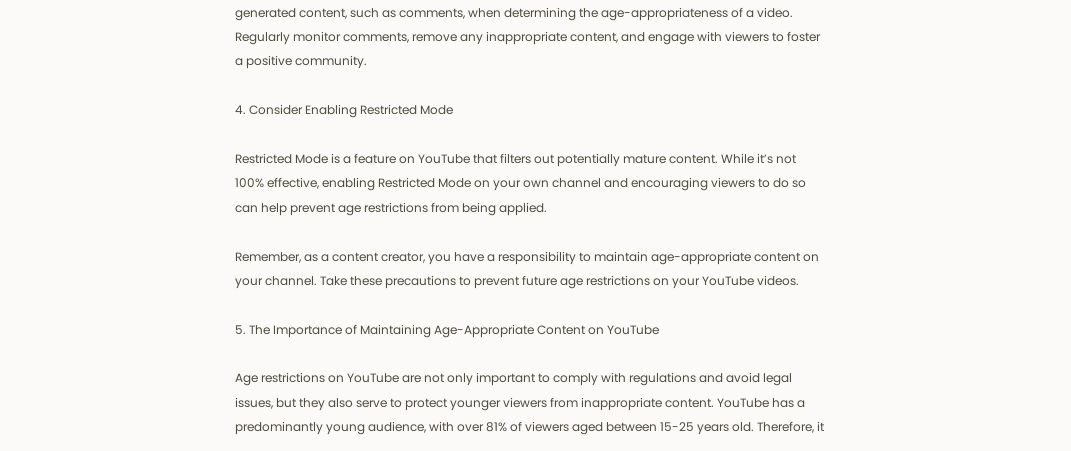generated content, such as comments, when determining the age-appropriateness of a video. Regularly monitor comments, remove any inappropriate content, and engage with viewers to foster a positive community.

4. Consider Enabling Restricted Mode

Restricted Mode is a feature on YouTube that filters out potentially mature content. While it’s not 100% effective, enabling Restricted Mode on your own channel and encouraging viewers to do so can help prevent age restrictions from being applied.

Remember, as a content creator, you have a responsibility to maintain age-appropriate content on your channel. Take these precautions to prevent future age restrictions on your YouTube videos.

5. The Importance of Maintaining Age-Appropriate Content on YouTube

Age restrictions on YouTube are not only important to comply with regulations and avoid legal issues, but they also serve to protect younger viewers from inappropriate content. YouTube has a predominantly young audience, with over 81% of viewers aged between 15-25 years old. Therefore, it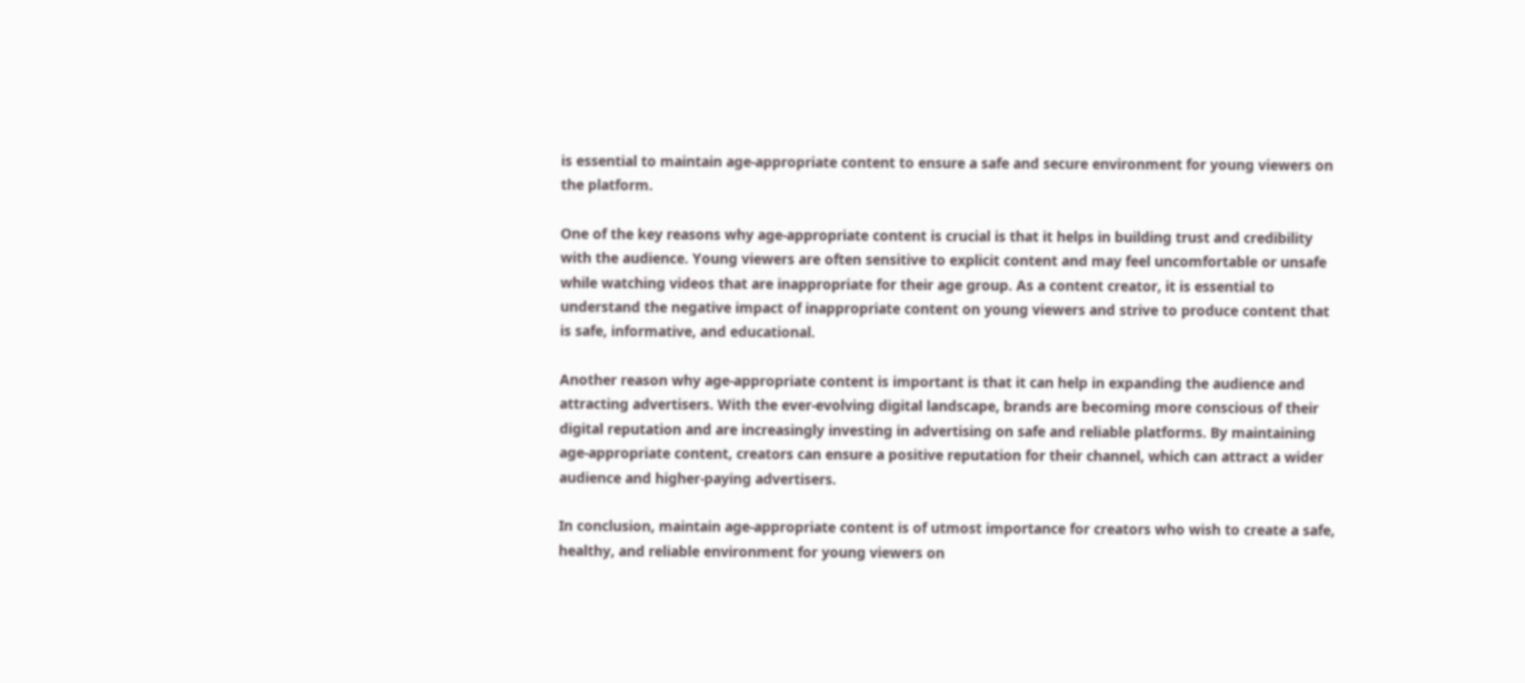is essential to maintain age-appropriate content to ensure a safe and secure environment for young viewers on the platform.

One of the key reasons why age-appropriate content is crucial is that it helps in building trust and credibility with the audience. Young viewers are often sensitive to explicit content and may feel uncomfortable or unsafe while watching videos that are inappropriate for their age group. As a content creator, it is essential to understand the negative impact of inappropriate content on young viewers and strive to produce content that is safe, informative, and educational.

Another reason why age-appropriate content is important is that it can help in expanding the audience and attracting advertisers. With the ever-evolving digital landscape, brands are becoming more conscious of their digital reputation and are increasingly investing in advertising on safe and reliable platforms. By maintaining age-appropriate content, creators can ensure a positive reputation for their channel, which can attract a wider audience and higher-paying advertisers.

In conclusion, maintain age-appropriate content is of utmost importance for creators who wish to create a safe, healthy, and reliable environment for young viewers on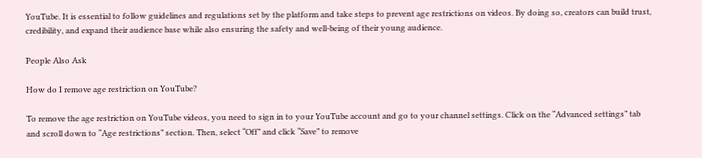YouTube. It is essential to follow guidelines and regulations set by the platform and take steps to prevent age restrictions on videos. By doing so, creators can build trust, credibility, and expand their audience base while also ensuring the safety and well-being of their young audience.

People Also Ask

How do I remove age restriction on YouTube?

To remove the age restriction on YouTube videos, you need to sign in to your YouTube account and go to your channel settings. Click on the “Advanced settings” tab and scroll down to “Age restrictions” section. Then, select “Off” and click “Save” to remove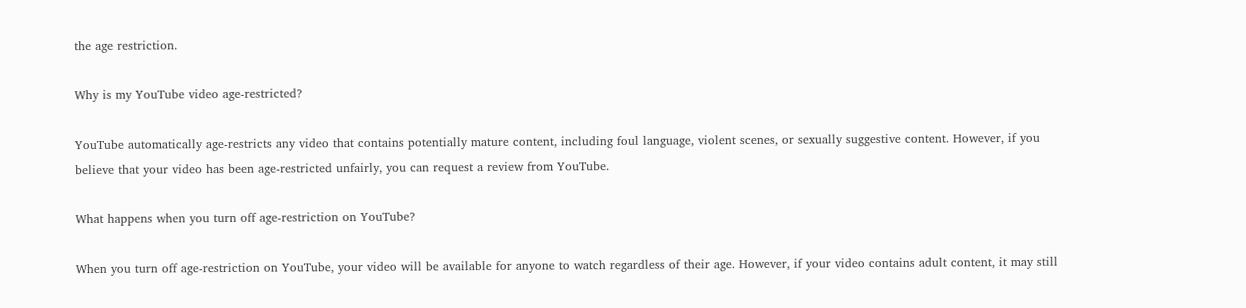the age restriction.

Why is my YouTube video age-restricted?

YouTube automatically age-restricts any video that contains potentially mature content, including foul language, violent scenes, or sexually suggestive content. However, if you believe that your video has been age-restricted unfairly, you can request a review from YouTube.

What happens when you turn off age-restriction on YouTube?

When you turn off age-restriction on YouTube, your video will be available for anyone to watch regardless of their age. However, if your video contains adult content, it may still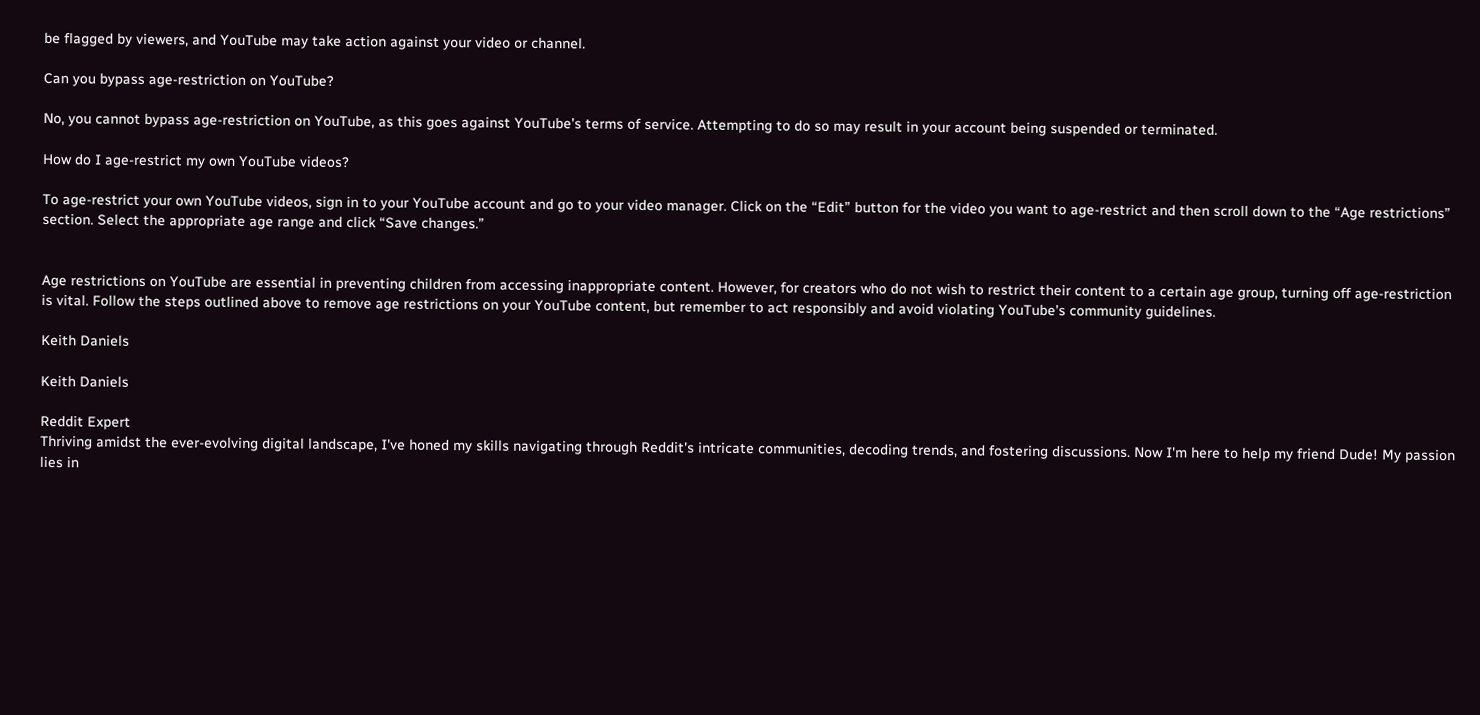be flagged by viewers, and YouTube may take action against your video or channel.

Can you bypass age-restriction on YouTube?

No, you cannot bypass age-restriction on YouTube, as this goes against YouTube’s terms of service. Attempting to do so may result in your account being suspended or terminated.

How do I age-restrict my own YouTube videos?

To age-restrict your own YouTube videos, sign in to your YouTube account and go to your video manager. Click on the “Edit” button for the video you want to age-restrict and then scroll down to the “Age restrictions” section. Select the appropriate age range and click “Save changes.”


Age restrictions on YouTube are essential in preventing children from accessing inappropriate content. However, for creators who do not wish to restrict their content to a certain age group, turning off age-restriction is vital. Follow the steps outlined above to remove age restrictions on your YouTube content, but remember to act responsibly and avoid violating YouTube’s community guidelines.

Keith Daniels

Keith Daniels

Reddit Expert
Thriving amidst the ever-evolving digital landscape, I've honed my skills navigating through Reddit's intricate communities, decoding trends, and fostering discussions. Now I'm here to help my friend Dude! My passion lies in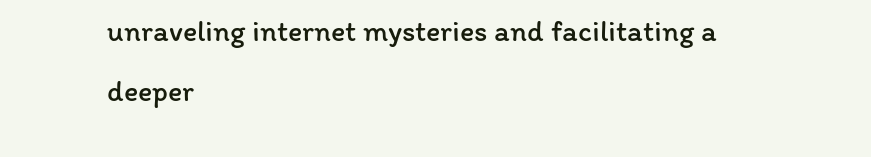unraveling internet mysteries and facilitating a deeper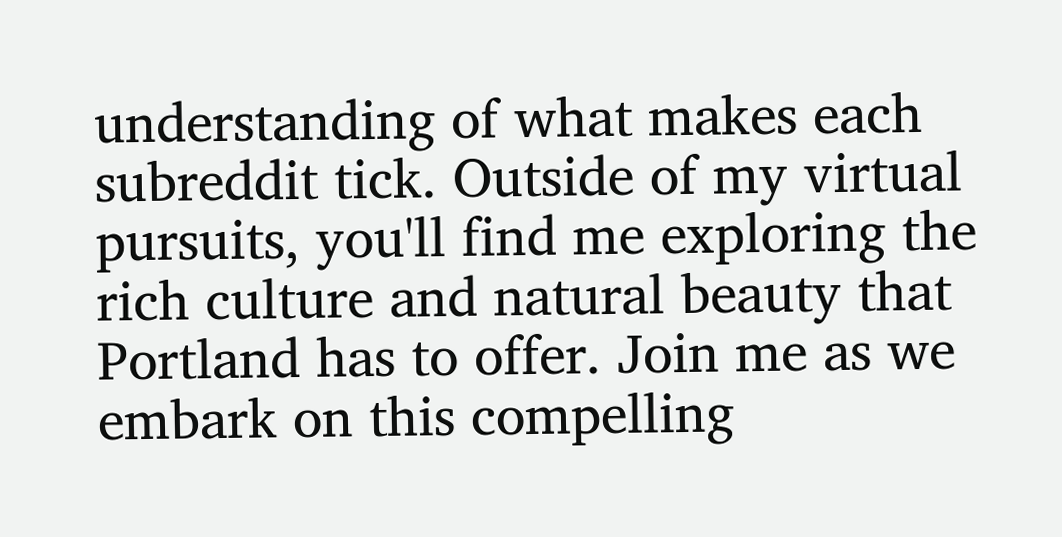understanding of what makes each subreddit tick. Outside of my virtual pursuits, you'll find me exploring the rich culture and natural beauty that Portland has to offer. Join me as we embark on this compelling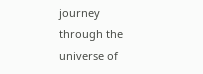journey through the universe of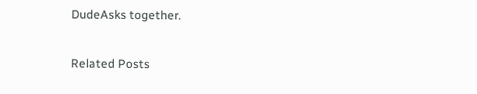DudeAsks together.

Related Posts